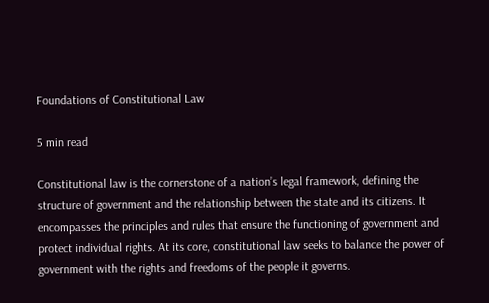Foundations of Constitutional Law

5 min read

Constitutional law is the cornerstone of a nation’s legal framework, defining the structure of government and the relationship between the state and its citizens. It encompasses the principles and rules that ensure the functioning of government and protect individual rights. At its core, constitutional law seeks to balance the power of government with the rights and freedoms of the people it governs.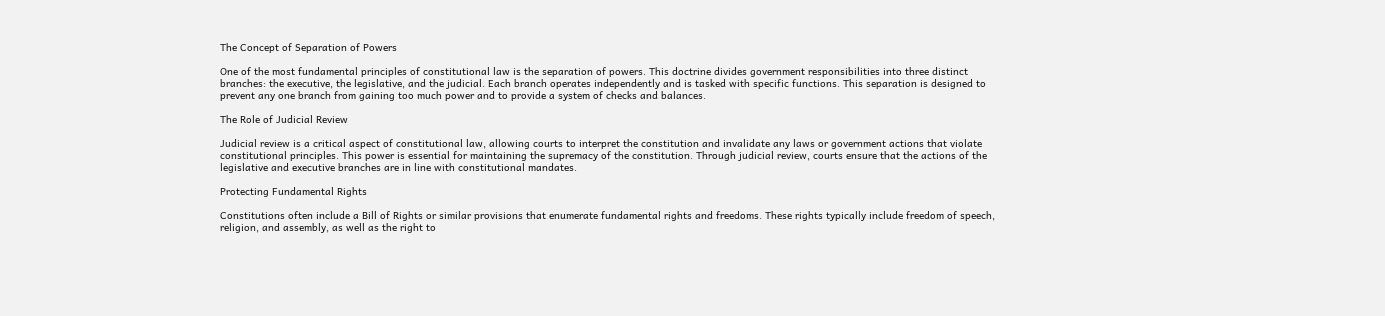The Concept of Separation of Powers

One of the most fundamental principles of constitutional law is the separation of powers. This doctrine divides government responsibilities into three distinct branches: the executive, the legislative, and the judicial. Each branch operates independently and is tasked with specific functions. This separation is designed to prevent any one branch from gaining too much power and to provide a system of checks and balances.

The Role of Judicial Review

Judicial review is a critical aspect of constitutional law, allowing courts to interpret the constitution and invalidate any laws or government actions that violate constitutional principles. This power is essential for maintaining the supremacy of the constitution. Through judicial review, courts ensure that the actions of the legislative and executive branches are in line with constitutional mandates.

Protecting Fundamental Rights

Constitutions often include a Bill of Rights or similar provisions that enumerate fundamental rights and freedoms. These rights typically include freedom of speech, religion, and assembly, as well as the right to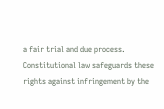a fair trial and due process. Constitutional law safeguards these rights against infringement by the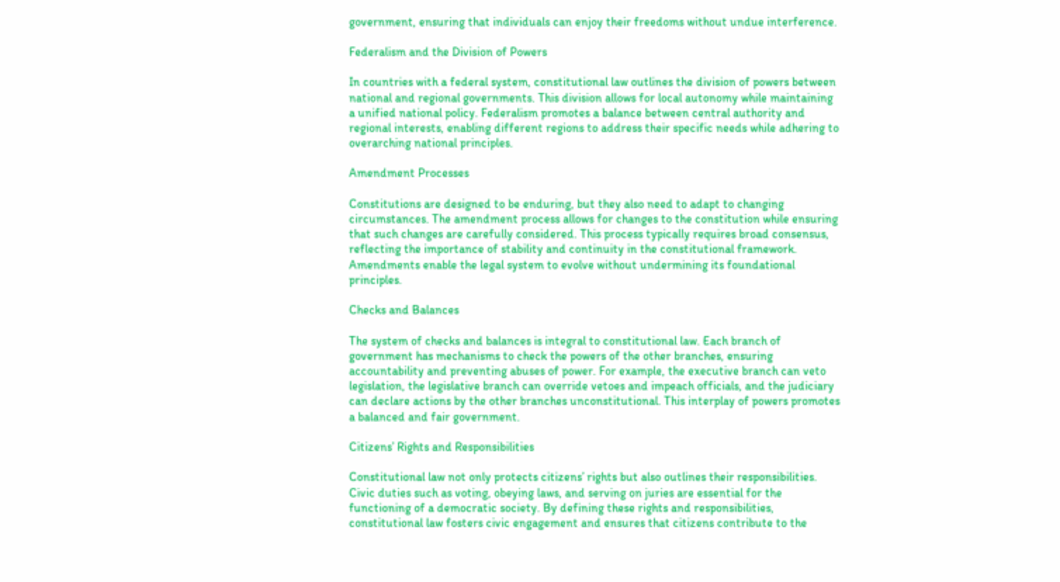government, ensuring that individuals can enjoy their freedoms without undue interference.

Federalism and the Division of Powers

In countries with a federal system, constitutional law outlines the division of powers between national and regional governments. This division allows for local autonomy while maintaining a unified national policy. Federalism promotes a balance between central authority and regional interests, enabling different regions to address their specific needs while adhering to overarching national principles.

Amendment Processes

Constitutions are designed to be enduring, but they also need to adapt to changing circumstances. The amendment process allows for changes to the constitution while ensuring that such changes are carefully considered. This process typically requires broad consensus, reflecting the importance of stability and continuity in the constitutional framework. Amendments enable the legal system to evolve without undermining its foundational principles.

Checks and Balances

The system of checks and balances is integral to constitutional law. Each branch of government has mechanisms to check the powers of the other branches, ensuring accountability and preventing abuses of power. For example, the executive branch can veto legislation, the legislative branch can override vetoes and impeach officials, and the judiciary can declare actions by the other branches unconstitutional. This interplay of powers promotes a balanced and fair government.

Citizens’ Rights and Responsibilities

Constitutional law not only protects citizens’ rights but also outlines their responsibilities. Civic duties such as voting, obeying laws, and serving on juries are essential for the functioning of a democratic society. By defining these rights and responsibilities, constitutional law fosters civic engagement and ensures that citizens contribute to the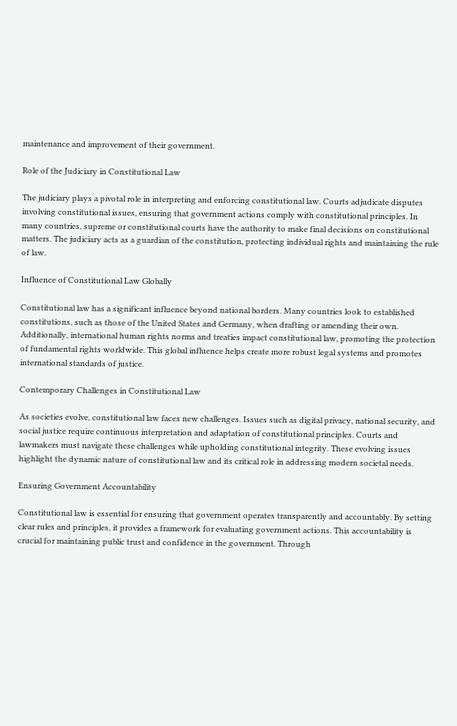maintenance and improvement of their government.

Role of the Judiciary in Constitutional Law

The judiciary plays a pivotal role in interpreting and enforcing constitutional law. Courts adjudicate disputes involving constitutional issues, ensuring that government actions comply with constitutional principles. In many countries, supreme or constitutional courts have the authority to make final decisions on constitutional matters. The judiciary acts as a guardian of the constitution, protecting individual rights and maintaining the rule of law.

Influence of Constitutional Law Globally

Constitutional law has a significant influence beyond national borders. Many countries look to established constitutions, such as those of the United States and Germany, when drafting or amending their own. Additionally, international human rights norms and treaties impact constitutional law, promoting the protection of fundamental rights worldwide. This global influence helps create more robust legal systems and promotes international standards of justice.

Contemporary Challenges in Constitutional Law

As societies evolve, constitutional law faces new challenges. Issues such as digital privacy, national security, and social justice require continuous interpretation and adaptation of constitutional principles. Courts and lawmakers must navigate these challenges while upholding constitutional integrity. These evolving issues highlight the dynamic nature of constitutional law and its critical role in addressing modern societal needs.

Ensuring Government Accountability

Constitutional law is essential for ensuring that government operates transparently and accountably. By setting clear rules and principles, it provides a framework for evaluating government actions. This accountability is crucial for maintaining public trust and confidence in the government. Through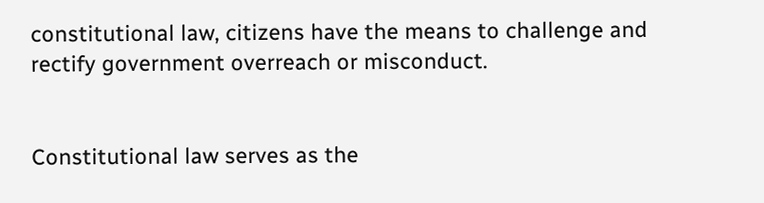constitutional law, citizens have the means to challenge and rectify government overreach or misconduct.


Constitutional law serves as the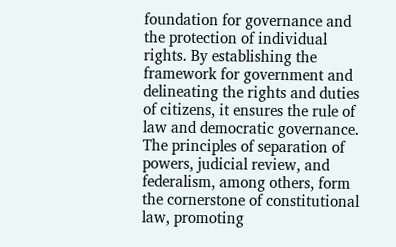foundation for governance and the protection of individual rights. By establishing the framework for government and delineating the rights and duties of citizens, it ensures the rule of law and democratic governance. The principles of separation of powers, judicial review, and federalism, among others, form the cornerstone of constitutional law, promoting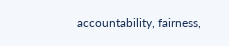accountability, fairness,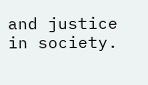and justice in society.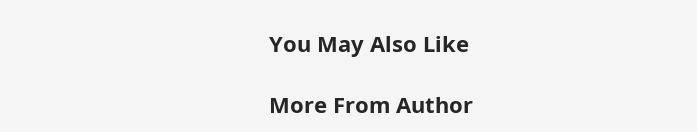You May Also Like

More From Author